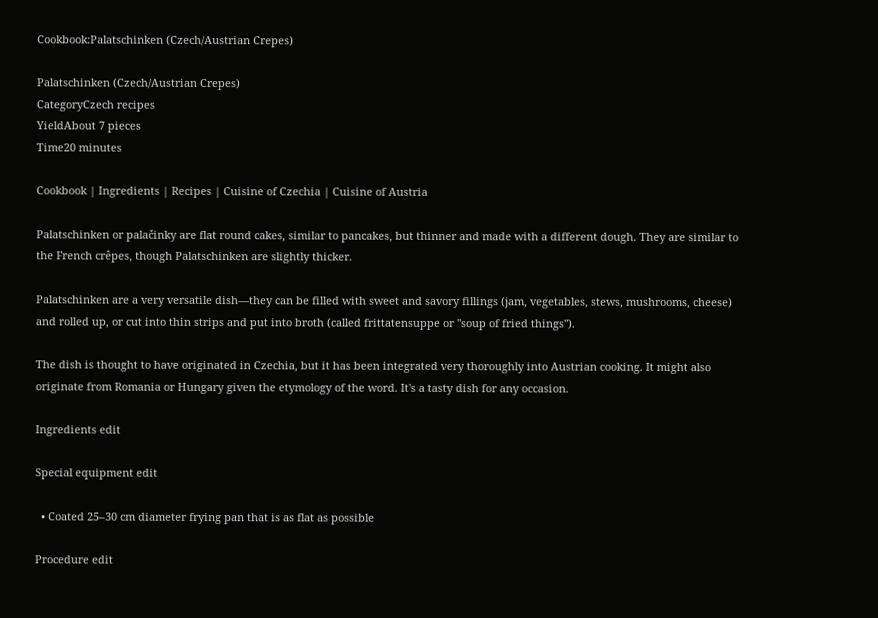Cookbook:Palatschinken (Czech/Austrian Crepes)

Palatschinken (Czech/Austrian Crepes)
CategoryCzech recipes
YieldAbout 7 pieces
Time20 minutes

Cookbook | Ingredients | Recipes | Cuisine of Czechia | Cuisine of Austria

Palatschinken or palačinky are flat round cakes, similar to pancakes, but thinner and made with a different dough. They are similar to the French crêpes, though Palatschinken are slightly thicker.

Palatschinken are a very versatile dish—they can be filled with sweet and savory fillings (jam, vegetables, stews, mushrooms, cheese) and rolled up, or cut into thin strips and put into broth (called frittatensuppe or "soup of fried things").

The dish is thought to have originated in Czechia, but it has been integrated very thoroughly into Austrian cooking. It might also originate from Romania or Hungary given the etymology of the word. It's a tasty dish for any occasion.

Ingredients edit

Special equipment edit

  • Coated 25–30 cm diameter frying pan that is as flat as possible

Procedure edit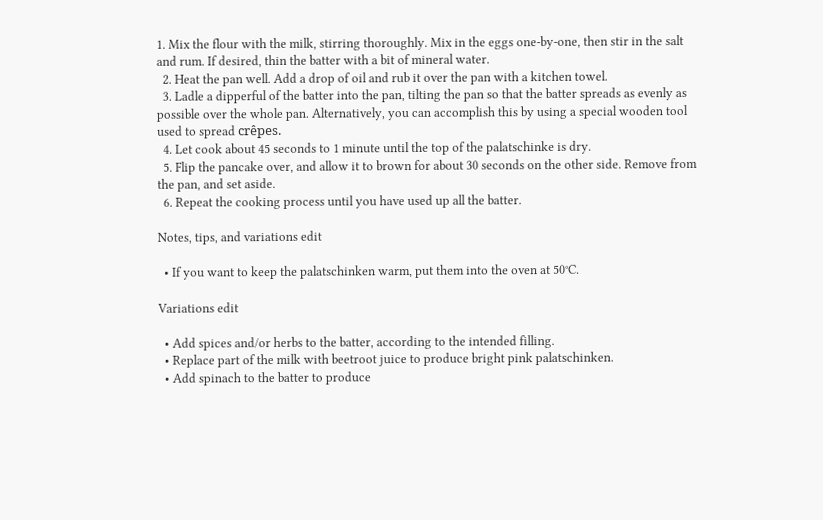1. Mix the flour with the milk, stirring thoroughly. Mix in the eggs one-by-one, then stir in the salt and rum. If desired, thin the batter with a bit of mineral water.
  2. Heat the pan well. Add a drop of oil and rub it over the pan with a kitchen towel.
  3. Ladle a dipperful of the batter into the pan, tilting the pan so that the batter spreads as evenly as possible over the whole pan. Alternatively, you can accomplish this by using a special wooden tool used to spread crêpes.
  4. Let cook about 45 seconds to 1 minute until the top of the palatschinke is dry.
  5. Flip the pancake over, and allow it to brown for about 30 seconds on the other side. Remove from the pan, and set aside.
  6. Repeat the cooking process until you have used up all the batter.

Notes, tips, and variations edit

  • If you want to keep the palatschinken warm, put them into the oven at 50°C.

Variations edit

  • Add spices and/or herbs to the batter, according to the intended filling.
  • Replace part of the milk with beetroot juice to produce bright pink palatschinken.
  • Add spinach to the batter to produce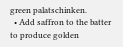green palatschinken.
  • Add saffron to the batter to produce golden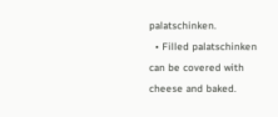palatschinken.
  • Filled palatschinken can be covered with cheese and baked.